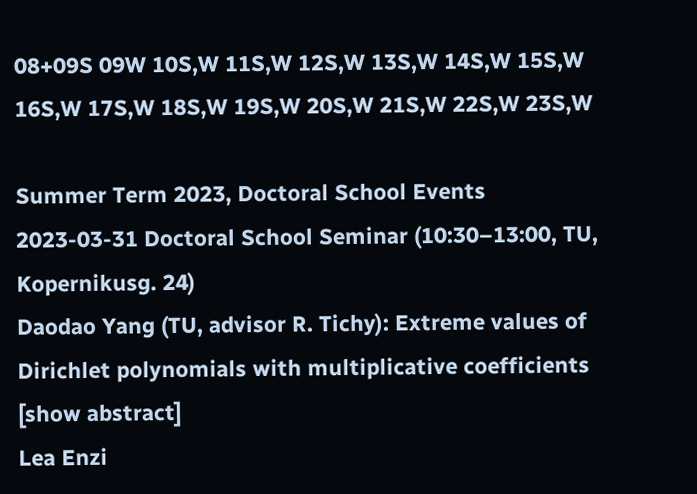08+09S 09W 10S,W 11S,W 12S,W 13S,W 14S,W 15S,W 16S,W 17S,W 18S,W 19S,W 20S,W 21S,W 22S,W 23S,W

Summer Term 2023, Doctoral School Events
2023-03-31 Doctoral School Seminar (10:30–13:00, TU, Kopernikusg. 24)
Daodao Yang (TU, advisor R. Tichy): Extreme values of Dirichlet polynomials with multiplicative coefficients [show abstract]
Lea Enzi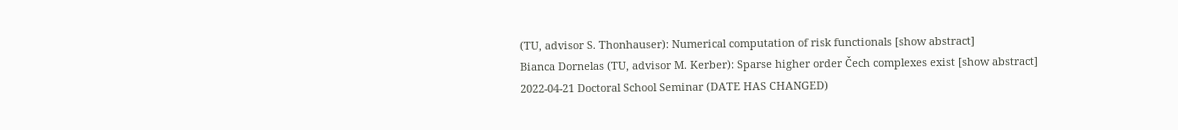(TU, advisor S. Thonhauser): Numerical computation of risk functionals [show abstract]
Bianca Dornelas (TU, advisor M. Kerber): Sparse higher order Čech complexes exist [show abstract]
2022-04-21 Doctoral School Seminar (DATE HAS CHANGED)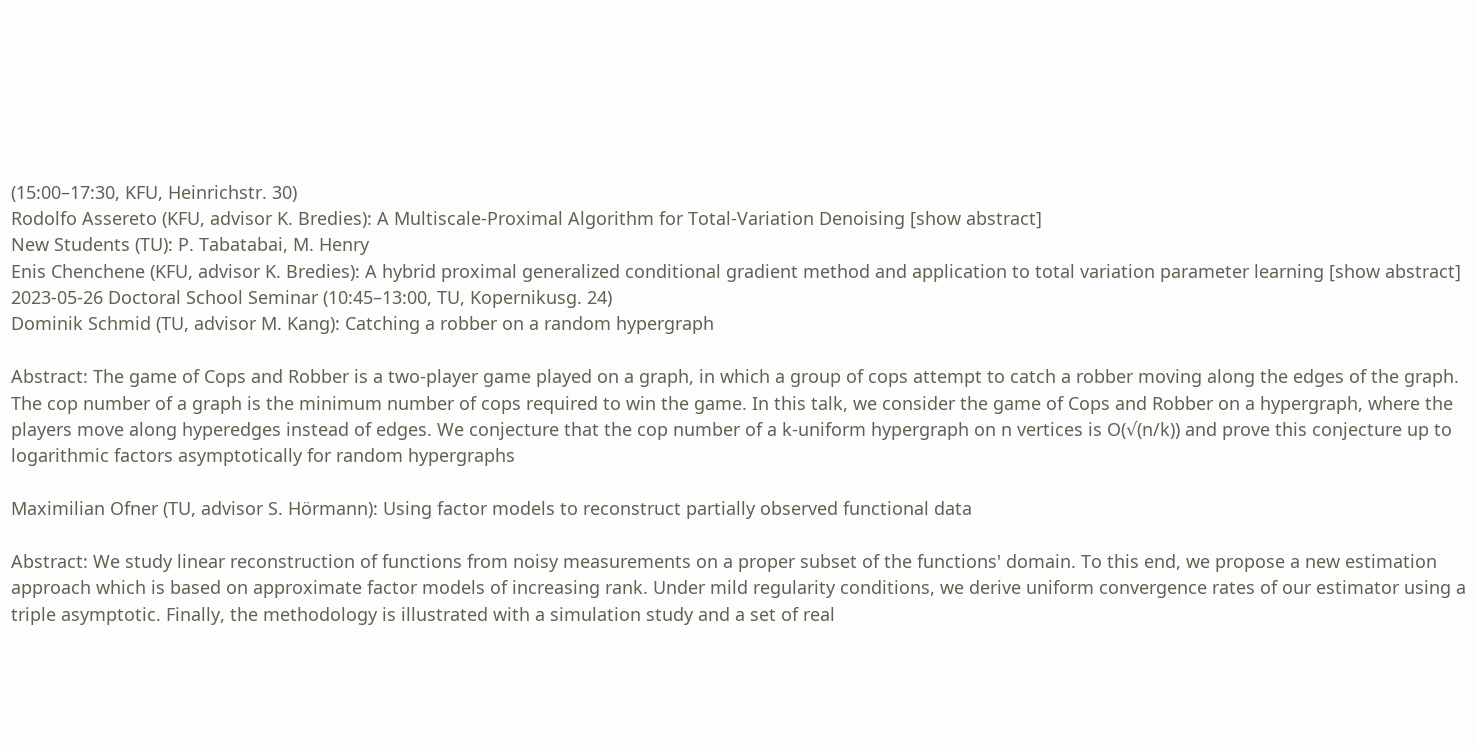(15:00–17:30, KFU, Heinrichstr. 30)
Rodolfo Assereto (KFU, advisor K. Bredies): A Multiscale-Proximal Algorithm for Total-Variation Denoising [show abstract]
New Students (TU): P. Tabatabai, M. Henry
Enis Chenchene (KFU, advisor K. Bredies): A hybrid proximal generalized conditional gradient method and application to total variation parameter learning [show abstract]
2023-05-26 Doctoral School Seminar (10:45–13:00, TU, Kopernikusg. 24)
Dominik Schmid (TU, advisor M. Kang): Catching a robber on a random hypergraph

Abstract: The game of Cops and Robber is a two-player game played on a graph, in which a group of cops attempt to catch a robber moving along the edges of the graph. The cop number of a graph is the minimum number of cops required to win the game. In this talk, we consider the game of Cops and Robber on a hypergraph, where the players move along hyperedges instead of edges. We conjecture that the cop number of a k-uniform hypergraph on n vertices is O(√(n/k)) and prove this conjecture up to logarithmic factors asymptotically for random hypergraphs

Maximilian Ofner (TU, advisor S. Hörmann): Using factor models to reconstruct partially observed functional data

Abstract: We study linear reconstruction of functions from noisy measurements on a proper subset of the functions' domain. To this end, we propose a new estimation approach which is based on approximate factor models of increasing rank. Under mild regularity conditions, we derive uniform convergence rates of our estimator using a triple asymptotic. Finally, the methodology is illustrated with a simulation study and a set of real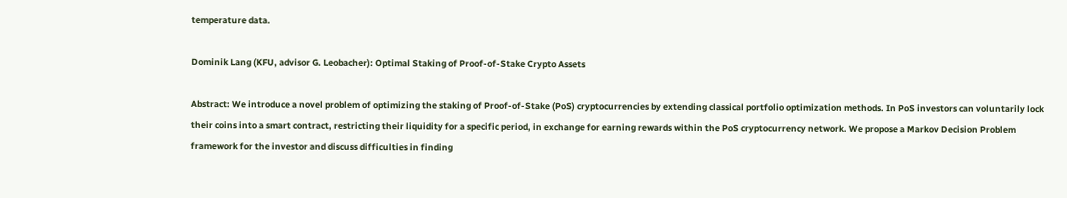temperature data.

Dominik Lang (KFU, advisor G. Leobacher): Optimal Staking of Proof-of-Stake Crypto Assets

Abstract: We introduce a novel problem of optimizing the staking of Proof-of-Stake (PoS) cryptocurrencies by extending classical portfolio optimization methods. In PoS investors can voluntarily lock their coins into a smart contract, restricting their liquidity for a specific period, in exchange for earning rewards within the PoS cryptocurrency network. We propose a Markov Decision Problem framework for the investor and discuss difficulties in finding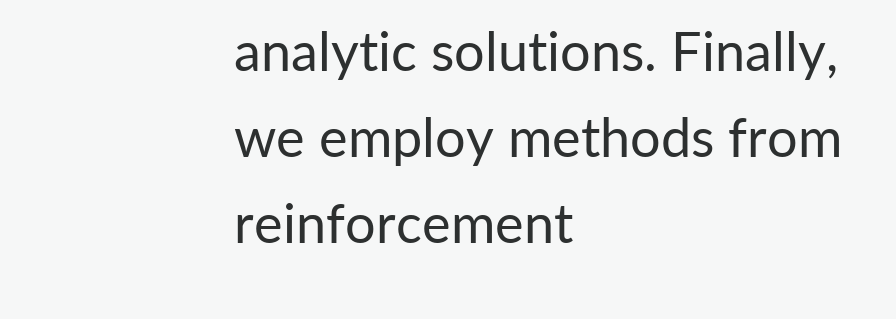analytic solutions. Finally, we employ methods from reinforcement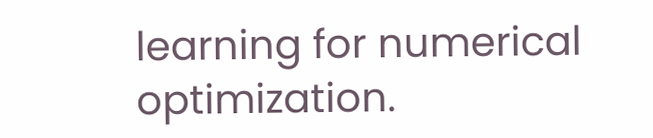learning for numerical optimization.